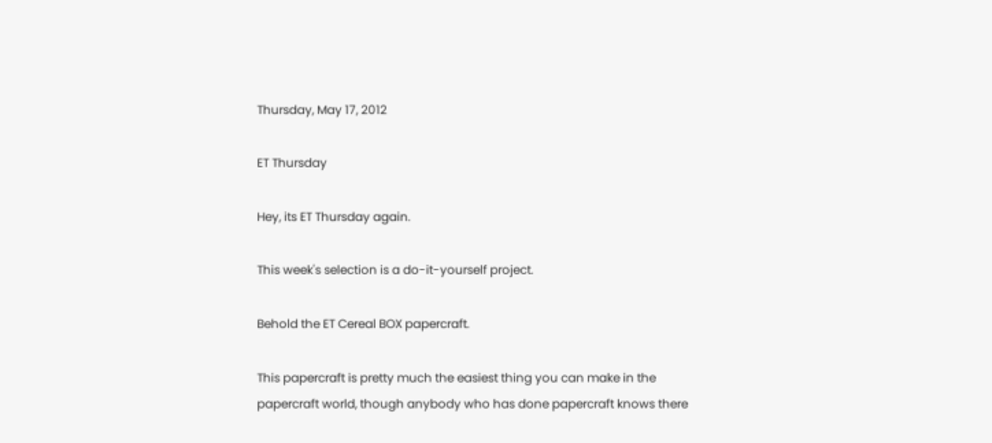Thursday, May 17, 2012

ET Thursday

Hey, its ET Thursday again.

This week's selection is a do-it-yourself project.

Behold the ET Cereal BOX papercraft.

This papercraft is pretty much the easiest thing you can make in the papercraft world, though anybody who has done papercraft knows there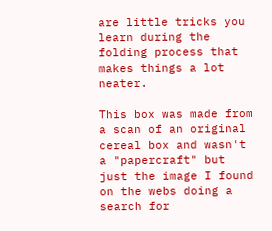are little tricks you learn during the folding process that makes things a lot neater.

This box was made from a scan of an original cereal box and wasn't a "papercraft" but just the image I found on the webs doing a search for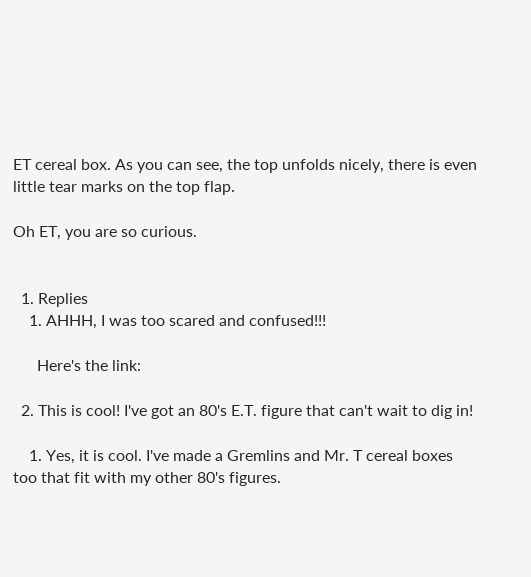ET cereal box. As you can see, the top unfolds nicely, there is even little tear marks on the top flap.

Oh ET, you are so curious.


  1. Replies
    1. AHHH, I was too scared and confused!!!

      Here's the link:

  2. This is cool! I've got an 80's E.T. figure that can't wait to dig in!

    1. Yes, it is cool. I've made a Gremlins and Mr. T cereal boxes too that fit with my other 80's figures.